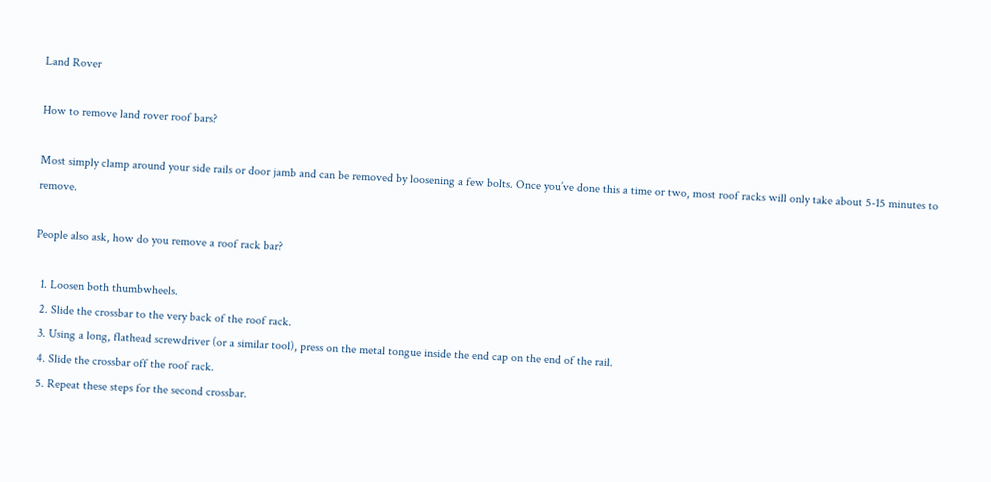Land Rover

How to remove land rover roof bars?

Most simply clamp around your side rails or door jamb and can be removed by loosening a few bolts. Once you’ve done this a time or two, most roof racks will only take about 5-15 minutes to remove.

People also ask, how do you remove a roof rack bar?

  1. Loosen both thumbwheels.
  2. Slide the crossbar to the very back of the roof rack.
  3. Using a long, flathead screwdriver (or a similar tool), press on the metal tongue inside the end cap on the end of the rail.
  4. Slide the crossbar off the roof rack.
  5. Repeat these steps for the second crossbar.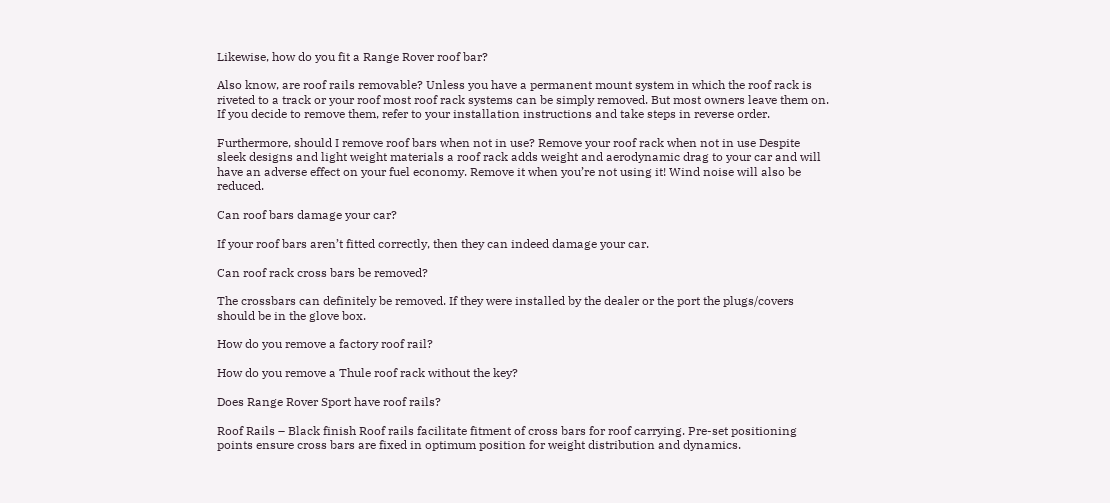Likewise, how do you fit a Range Rover roof bar?

Also know, are roof rails removable? Unless you have a permanent mount system in which the roof rack is riveted to a track or your roof most roof rack systems can be simply removed. But most owners leave them on. If you decide to remove them, refer to your installation instructions and take steps in reverse order.

Furthermore, should I remove roof bars when not in use? Remove your roof rack when not in use Despite sleek designs and light weight materials a roof rack adds weight and aerodynamic drag to your car and will have an adverse effect on your fuel economy. Remove it when you’re not using it! Wind noise will also be reduced.

Can roof bars damage your car?

If your roof bars aren’t fitted correctly, then they can indeed damage your car.

Can roof rack cross bars be removed?

The crossbars can definitely be removed. If they were installed by the dealer or the port the plugs/covers should be in the glove box.

How do you remove a factory roof rail?

How do you remove a Thule roof rack without the key?

Does Range Rover Sport have roof rails?

Roof Rails – Black finish Roof rails facilitate fitment of cross bars for roof carrying. Pre-set positioning points ensure cross bars are fixed in optimum position for weight distribution and dynamics.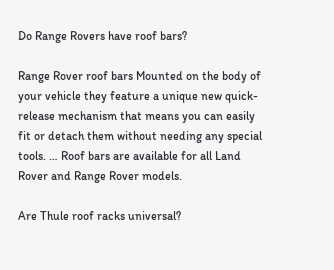Do Range Rovers have roof bars?

Range Rover roof bars Mounted on the body of your vehicle they feature a unique new quick-release mechanism that means you can easily fit or detach them without needing any special tools. … Roof bars are available for all Land Rover and Range Rover models.

Are Thule roof racks universal?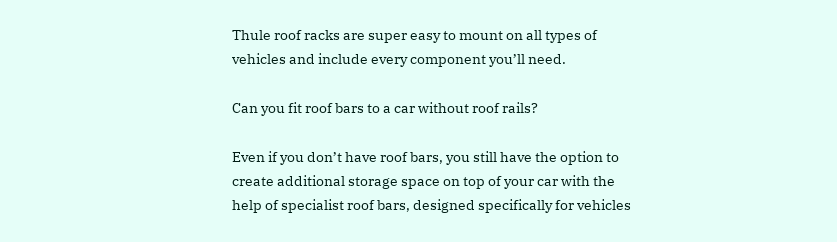Thule roof racks are super easy to mount on all types of vehicles and include every component you’ll need.

Can you fit roof bars to a car without roof rails?

Even if you don’t have roof bars, you still have the option to create additional storage space on top of your car with the help of specialist roof bars, designed specifically for vehicles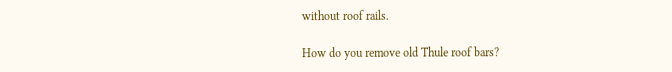without roof rails.

How do you remove old Thule roof bars?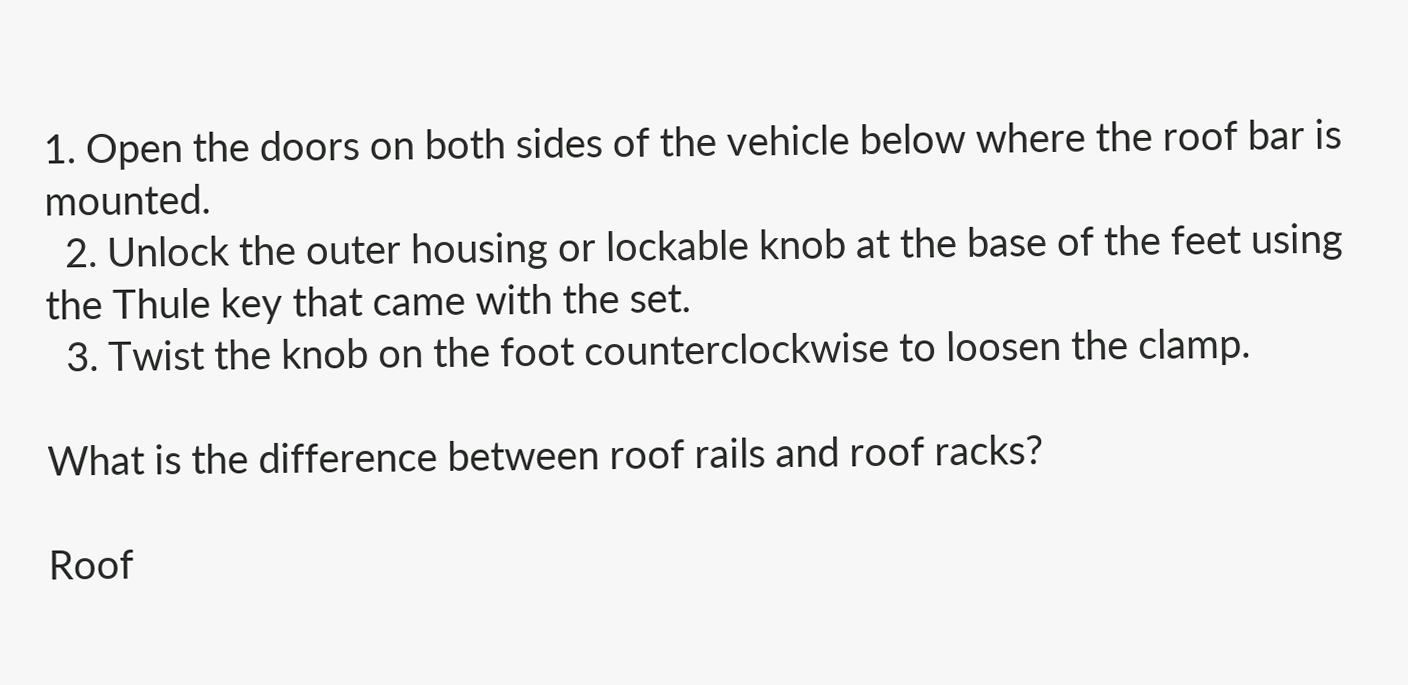1. Open the doors on both sides of the vehicle below where the roof bar is mounted.
  2. Unlock the outer housing or lockable knob at the base of the feet using the Thule key that came with the set.
  3. Twist the knob on the foot counterclockwise to loosen the clamp.

What is the difference between roof rails and roof racks?

Roof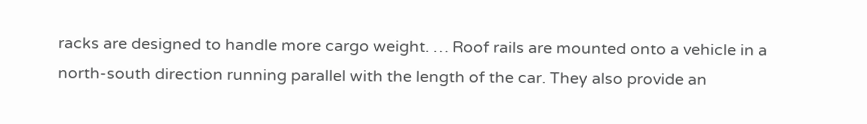racks are designed to handle more cargo weight. … Roof rails are mounted onto a vehicle in a north-south direction running parallel with the length of the car. They also provide an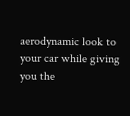aerodynamic look to your car while giving you the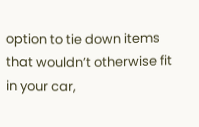option to tie down items that wouldn’t otherwise fit in your car,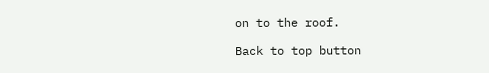on to the roof.

Back to top button